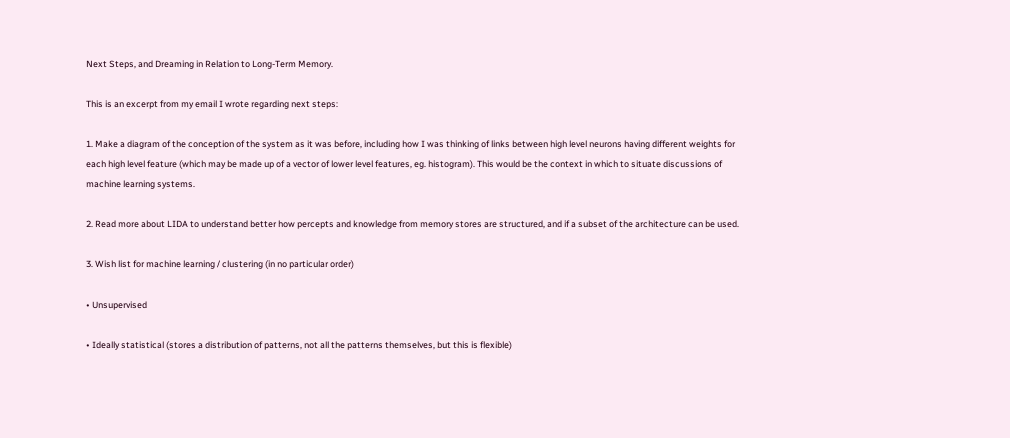Next Steps, and Dreaming in Relation to Long-Term Memory.

This is an excerpt from my email I wrote regarding next steps:

1. Make a diagram of the conception of the system as it was before, including how I was thinking of links between high level neurons having different weights for each high level feature (which may be made up of a vector of lower level features, eg. histogram). This would be the context in which to situate discussions of machine learning systems.

2. Read more about LIDA to understand better how percepts and knowledge from memory stores are structured, and if a subset of the architecture can be used.

3. Wish list for machine learning / clustering (in no particular order)

• Unsupervised

• Ideally statistical (stores a distribution of patterns, not all the patterns themselves, but this is flexible)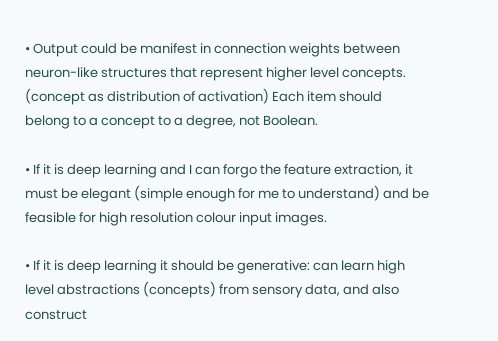• Output could be manifest in connection weights between neuron-like structures that represent higher level concepts. (concept as distribution of activation) Each item should belong to a concept to a degree, not Boolean.

• If it is deep learning and I can forgo the feature extraction, it must be elegant (simple enough for me to understand) and be feasible for high resolution colour input images.

• If it is deep learning it should be generative: can learn high level abstractions (concepts) from sensory data, and also construct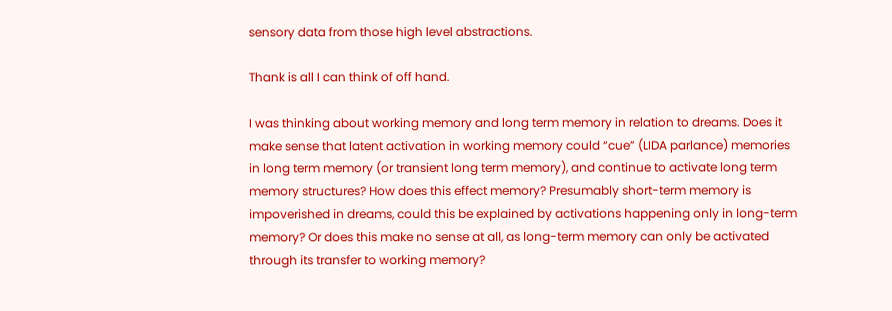sensory data from those high level abstractions.

Thank is all I can think of off hand.

I was thinking about working memory and long term memory in relation to dreams. Does it make sense that latent activation in working memory could “cue” (LIDA parlance) memories in long term memory (or transient long term memory), and continue to activate long term memory structures? How does this effect memory? Presumably short-term memory is impoverished in dreams, could this be explained by activations happening only in long-term memory? Or does this make no sense at all, as long-term memory can only be activated through its transfer to working memory?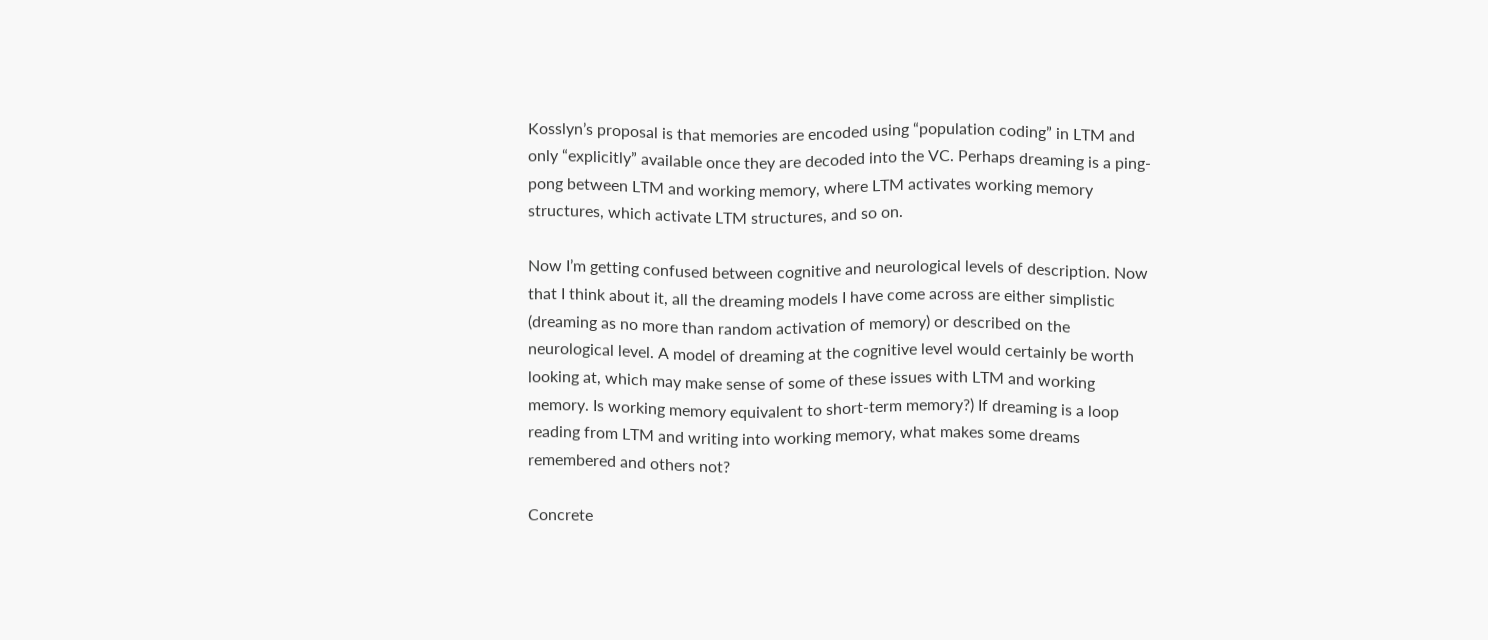Kosslyn’s proposal is that memories are encoded using “population coding” in LTM and only “explicitly” available once they are decoded into the VC. Perhaps dreaming is a ping-pong between LTM and working memory, where LTM activates working memory structures, which activate LTM structures, and so on.

Now I’m getting confused between cognitive and neurological levels of description. Now that I think about it, all the dreaming models I have come across are either simplistic (dreaming as no more than random activation of memory) or described on the neurological level. A model of dreaming at the cognitive level would certainly be worth looking at, which may make sense of some of these issues with LTM and working memory. Is working memory equivalent to short-term memory?) If dreaming is a loop reading from LTM and writing into working memory, what makes some dreams remembered and others not?

Concrete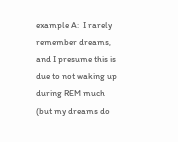example A:  I rarely remember dreams, and I presume this is due to not waking up during REM much (but my dreams do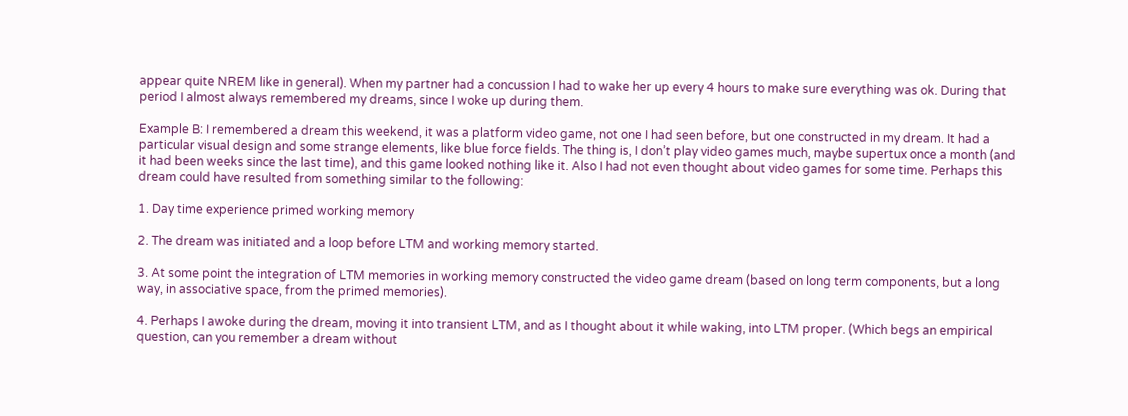appear quite NREM like in general). When my partner had a concussion I had to wake her up every 4 hours to make sure everything was ok. During that period I almost always remembered my dreams, since I woke up during them.

Example B: I remembered a dream this weekend, it was a platform video game, not one I had seen before, but one constructed in my dream. It had a particular visual design and some strange elements, like blue force fields. The thing is, I don’t play video games much, maybe supertux once a month (and it had been weeks since the last time), and this game looked nothing like it. Also I had not even thought about video games for some time. Perhaps this dream could have resulted from something similar to the following:

1. Day time experience primed working memory

2. The dream was initiated and a loop before LTM and working memory started.

3. At some point the integration of LTM memories in working memory constructed the video game dream (based on long term components, but a long way, in associative space, from the primed memories).

4. Perhaps I awoke during the dream, moving it into transient LTM, and as I thought about it while waking, into LTM proper. (Which begs an empirical question, can you remember a dream without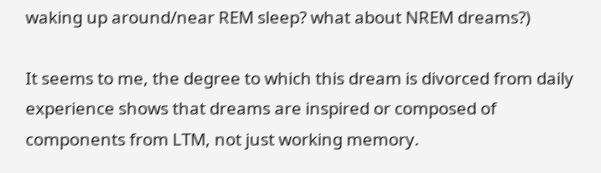waking up around/near REM sleep? what about NREM dreams?)

It seems to me, the degree to which this dream is divorced from daily experience shows that dreams are inspired or composed of components from LTM, not just working memory.